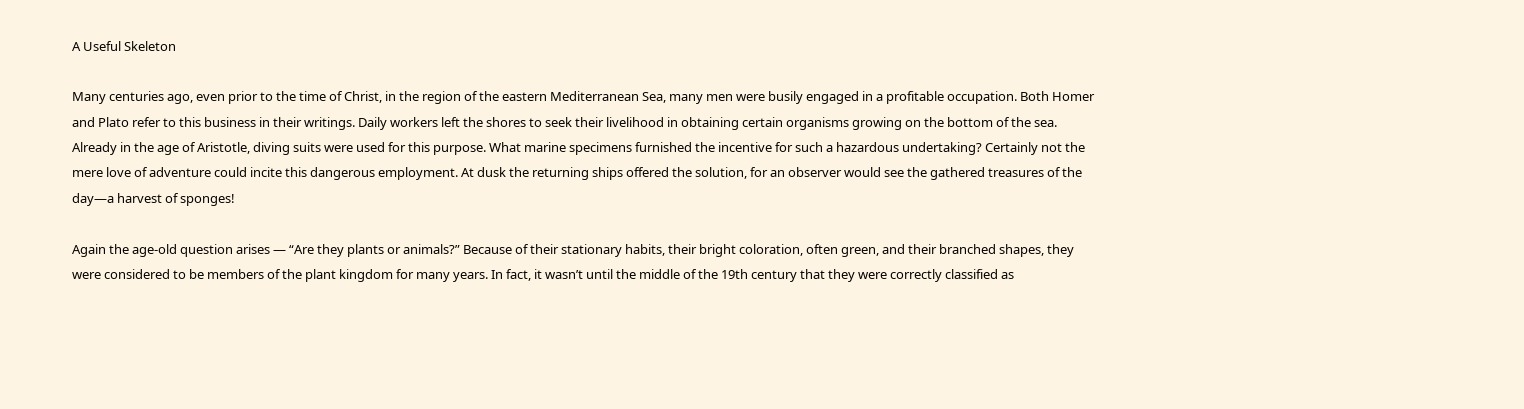A Useful Skeleton

Many centuries ago, even prior to the time of Christ, in the region of the eastern Mediterranean Sea, many men were busily engaged in a profitable occupation. Both Homer and Plato refer to this business in their writings. Daily workers left the shores to seek their livelihood in obtaining certain organisms growing on the bottom of the sea. Already in the age of Aristotle, diving suits were used for this purpose. What marine specimens furnished the incentive for such a hazardous undertaking? Certainly not the mere love of adventure could incite this dangerous employment. At dusk the returning ships offered the solution, for an observer would see the gathered treasures of the day—a harvest of sponges!

Again the age-old question arises — “Are they plants or animals?” Because of their stationary habits, their bright coloration, often green, and their branched shapes, they were considered to be members of the plant kingdom for many years. In fact, it wasn’t until the middle of the 19th century that they were correctly classified as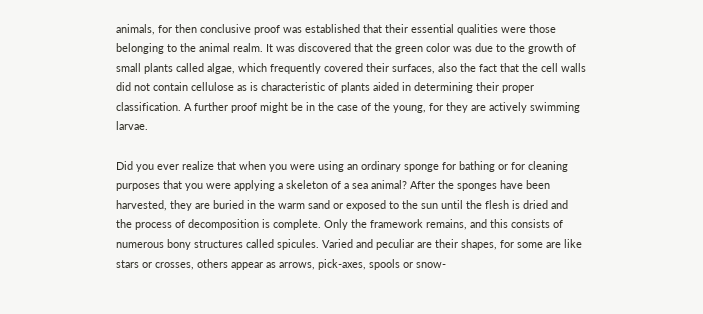animals, for then conclusive proof was established that their essential qualities were those belonging to the animal realm. It was discovered that the green color was due to the growth of small plants called algae, which frequently covered their surfaces, also the fact that the cell walls did not contain cellulose as is characteristic of plants aided in determining their proper classification. A further proof might be in the case of the young, for they are actively swimming larvae.

Did you ever realize that when you were using an ordinary sponge for bathing or for cleaning purposes that you were applying a skeleton of a sea animal? After the sponges have been harvested, they are buried in the warm sand or exposed to the sun until the flesh is dried and the process of decomposition is complete. Only the framework remains, and this consists of numerous bony structures called spicules. Varied and peculiar are their shapes, for some are like stars or crosses, others appear as arrows, pick-axes, spools or snow-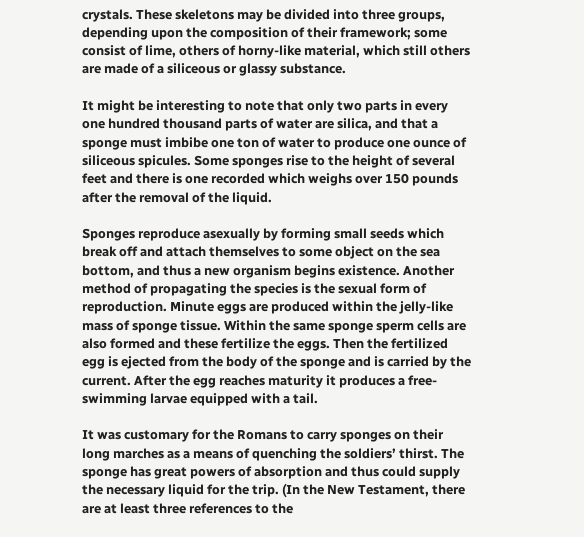crystals. These skeletons may be divided into three groups, depending upon the composition of their framework; some consist of lime, others of horny-like material, which still others are made of a siliceous or glassy substance.

It might be interesting to note that only two parts in every one hundred thousand parts of water are silica, and that a sponge must imbibe one ton of water to produce one ounce of siliceous spicules. Some sponges rise to the height of several feet and there is one recorded which weighs over 150 pounds after the removal of the liquid.

Sponges reproduce asexually by forming small seeds which break off and attach themselves to some object on the sea bottom, and thus a new organism begins existence. Another method of propagating the species is the sexual form of reproduction. Minute eggs are produced within the jelly-like mass of sponge tissue. Within the same sponge sperm cells are also formed and these fertilize the eggs. Then the fertilized egg is ejected from the body of the sponge and is carried by the current. After the egg reaches maturity it produces a free-swimming larvae equipped with a tail.

It was customary for the Romans to carry sponges on their long marches as a means of quenching the soldiers’ thirst. The sponge has great powers of absorption and thus could supply the necessary liquid for the trip. (In the New Testament, there are at least three references to the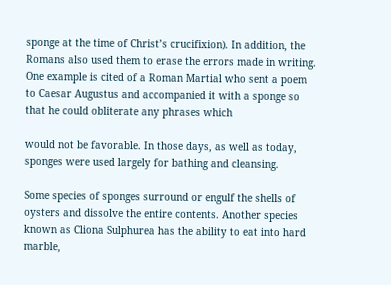sponge at the time of Christ’s crucifixion). In addition, the Romans also used them to erase the errors made in writing. One example is cited of a Roman Martial who sent a poem to Caesar Augustus and accompanied it with a sponge so that he could obliterate any phrases which

would not be favorable. In those days, as well as today, sponges were used largely for bathing and cleansing.

Some species of sponges surround or engulf the shells of oysters and dissolve the entire contents. Another species known as Cliona Sulphurea has the ability to eat into hard marble,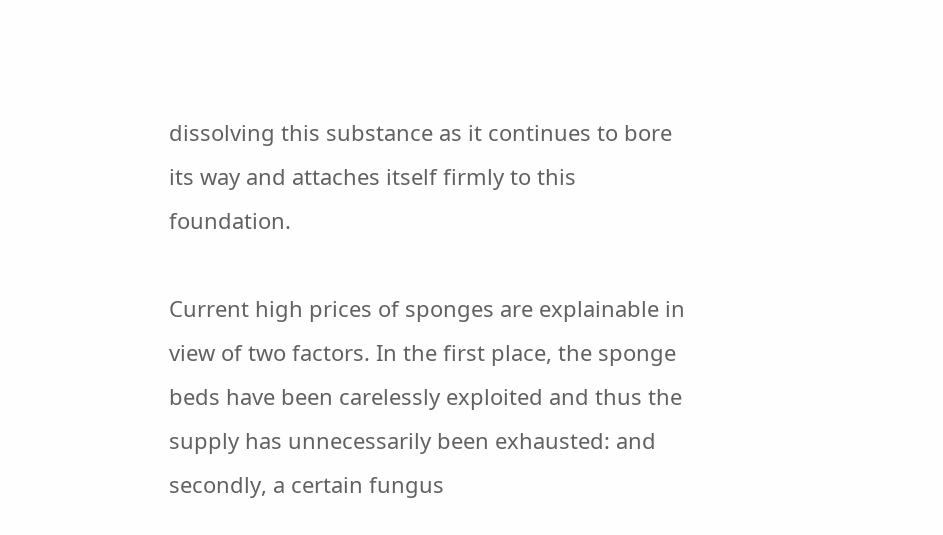dissolving this substance as it continues to bore its way and attaches itself firmly to this foundation.

Current high prices of sponges are explainable in view of two factors. In the first place, the sponge beds have been carelessly exploited and thus the supply has unnecessarily been exhausted: and secondly, a certain fungus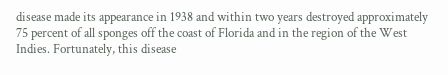disease made its appearance in 1938 and within two years destroyed approximately 75 percent of all sponges off the coast of Florida and in the region of the West Indies. Fortunately, this disease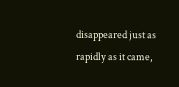disappeared just as rapidly as it came,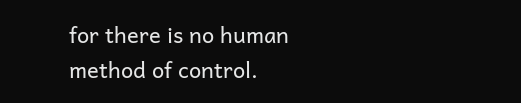for there is no human method of control.